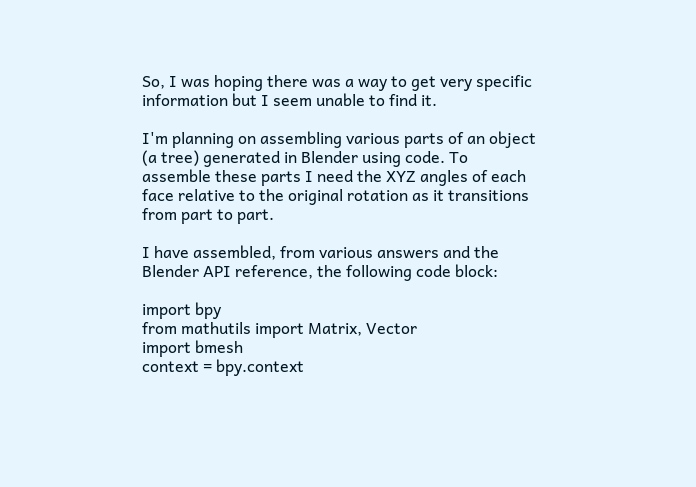So, I was hoping there was a way to get very specific information but I seem unable to find it.

I'm planning on assembling various parts of an object (a tree) generated in Blender using code. To assemble these parts I need the XYZ angles of each face relative to the original rotation as it transitions from part to part.

I have assembled, from various answers and the Blender API reference, the following code block:

import bpy
from mathutils import Matrix, Vector
import bmesh
context = bpy.context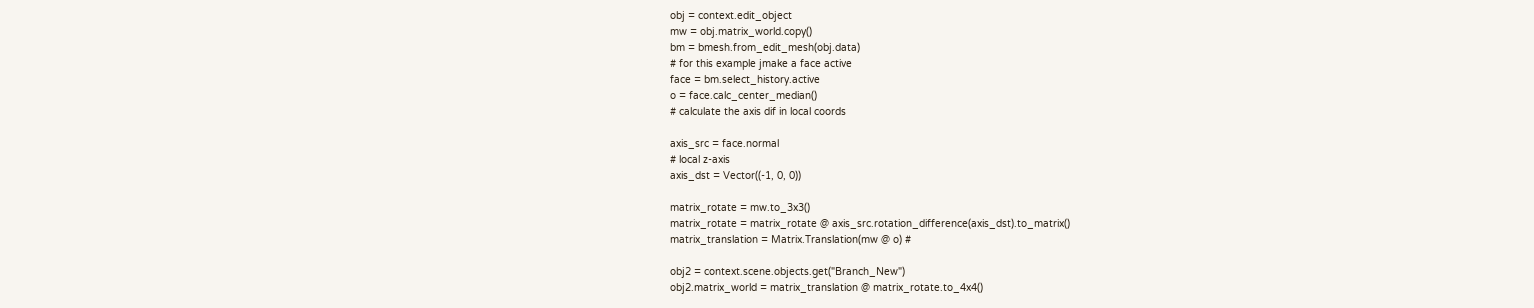obj = context.edit_object
mw = obj.matrix_world.copy()
bm = bmesh.from_edit_mesh(obj.data)
# for this example jmake a face active
face = bm.select_history.active
o = face.calc_center_median()
# calculate the axis dif in local coords

axis_src = face.normal
# local z-axis
axis_dst = Vector((-1, 0, 0))

matrix_rotate = mw.to_3x3()
matrix_rotate = matrix_rotate @ axis_src.rotation_difference(axis_dst).to_matrix()
matrix_translation = Matrix.Translation(mw @ o) #

obj2 = context.scene.objects.get("Branch_New")
obj2.matrix_world = matrix_translation @ matrix_rotate.to_4x4()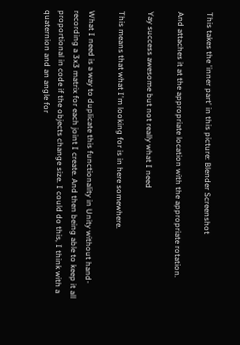This takes the 'inner part' in this picture: Blender Screenshot

And attaches it at the appropriate location with the appropriate rotation.

Yay success awesome but not really what I need

This means that what I'm looking for is in here somewhere.

What I need is a way to duplicate this functionality in Unity without hand-recording a 3x3 matrix for each joint I create. And then being able to keep it all proportional in code if the objects change size. I could do this, I think with a quaternion and an angle for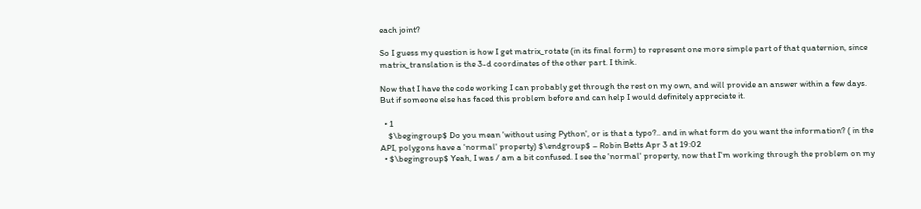each joint?

So I guess my question is how I get matrix_rotate (in its final form) to represent one more simple part of that quaternion, since matrix_translation is the 3-d coordinates of the other part. I think.

Now that I have the code working I can probably get through the rest on my own, and will provide an answer within a few days. But if someone else has faced this problem before and can help I would definitely appreciate it.

  • 1
    $\begingroup$ Do you mean 'without using Python', or is that a typo?.. and in what form do you want the information? ( in the API, polygons have a 'normal' property) $\endgroup$ – Robin Betts Apr 3 at 19:02
  • $\begingroup$ Yeah, I was / am a bit confused. I see the 'normal' property, now that I'm working through the problem on my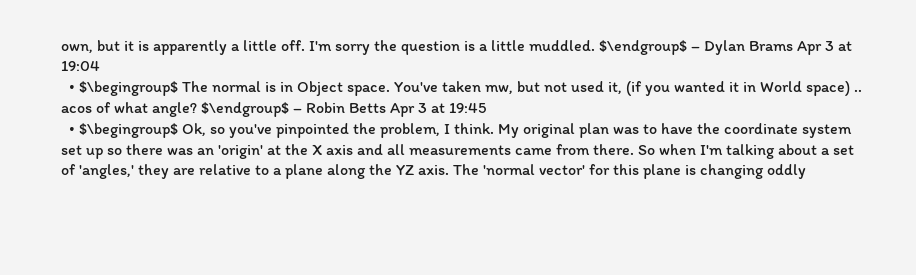own, but it is apparently a little off. I'm sorry the question is a little muddled. $\endgroup$ – Dylan Brams Apr 3 at 19:04
  • $\begingroup$ The normal is in Object space. You've taken mw, but not used it, (if you wanted it in World space) .. acos of what angle? $\endgroup$ – Robin Betts Apr 3 at 19:45
  • $\begingroup$ Ok, so you've pinpointed the problem, I think. My original plan was to have the coordinate system set up so there was an 'origin' at the X axis and all measurements came from there. So when I'm talking about a set of 'angles,' they are relative to a plane along the YZ axis. The 'normal vector' for this plane is changing oddly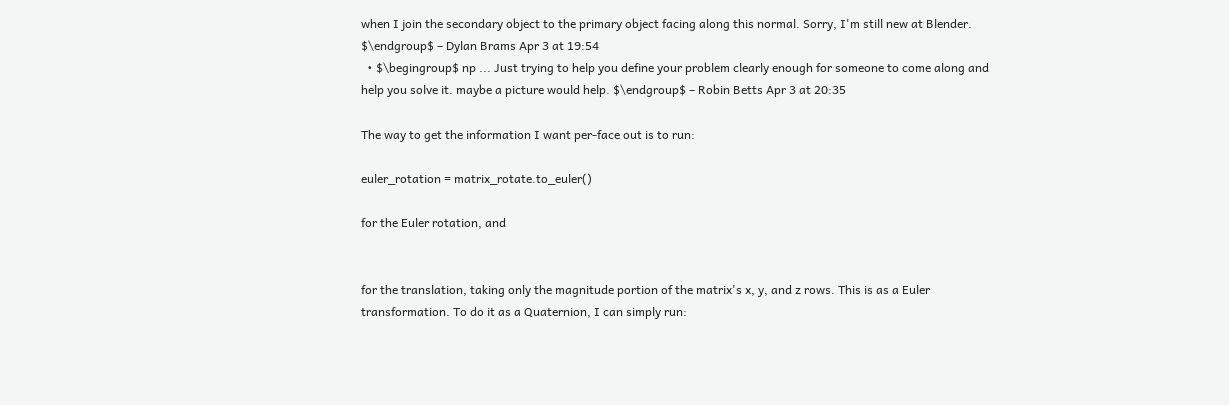when I join the secondary object to the primary object facing along this normal. Sorry, I'm still new at Blender. $\endgroup$ – Dylan Brams Apr 3 at 19:54
  • $\begingroup$ np ... Just trying to help you define your problem clearly enough for someone to come along and help you solve it. maybe a picture would help. $\endgroup$ – Robin Betts Apr 3 at 20:35

The way to get the information I want per-face out is to run:

euler_rotation = matrix_rotate.to_euler()

for the Euler rotation, and


for the translation, taking only the magnitude portion of the matrix's x, y, and z rows. This is as a Euler transformation. To do it as a Quaternion, I can simply run: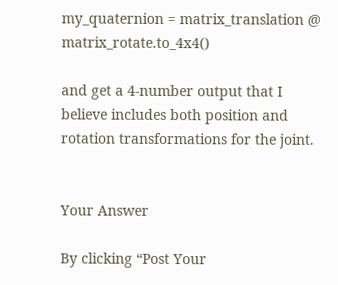my_quaternion = matrix_translation @ matrix_rotate.to_4x4()

and get a 4-number output that I believe includes both position and rotation transformations for the joint.


Your Answer

By clicking “Post Your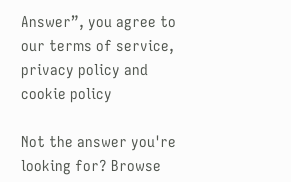Answer”, you agree to our terms of service, privacy policy and cookie policy

Not the answer you're looking for? Browse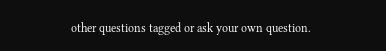other questions tagged or ask your own question.